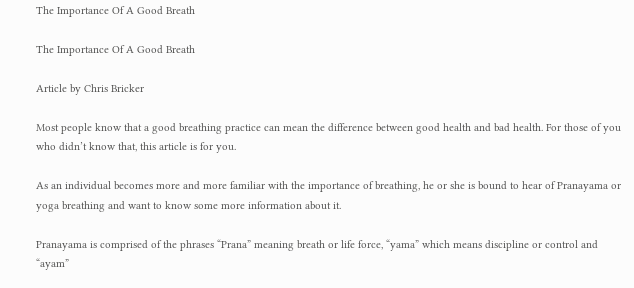The Importance Of A Good Breath

The Importance Of A Good Breath

Article by Chris Bricker

Most people know that a good breathing practice can mean the difference between good health and bad health. For those of you who didn’t know that, this article is for you.

As an individual becomes more and more familiar with the importance of breathing, he or she is bound to hear of Pranayama or yoga breathing and want to know some more information about it.

Pranayama is comprised of the phrases “Prana” meaning breath or life force, “yama” which means discipline or control and “ayam”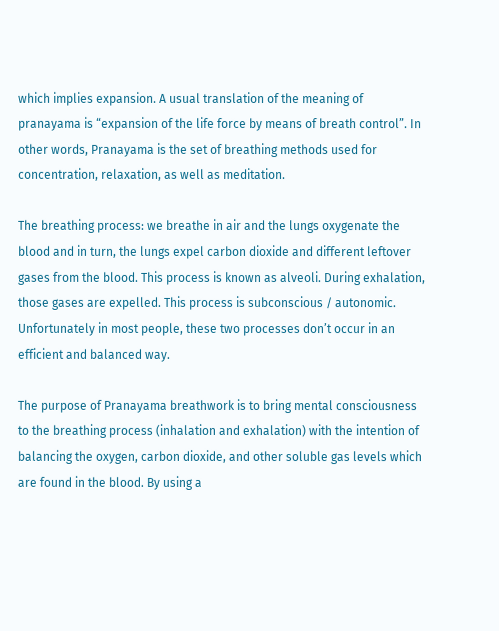which implies expansion. A usual translation of the meaning of pranayama is “expansion of the life force by means of breath control”. In other words, Pranayama is the set of breathing methods used for concentration, relaxation, as well as meditation.

The breathing process: we breathe in air and the lungs oxygenate the blood and in turn, the lungs expel carbon dioxide and different leftover gases from the blood. This process is known as alveoli. During exhalation, those gases are expelled. This process is subconscious / autonomic. Unfortunately in most people, these two processes don’t occur in an efficient and balanced way.

The purpose of Pranayama breathwork is to bring mental consciousness to the breathing process (inhalation and exhalation) with the intention of balancing the oxygen, carbon dioxide, and other soluble gas levels which are found in the blood. By using a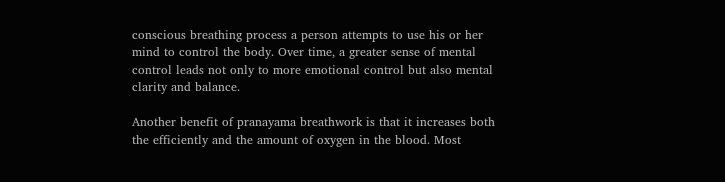conscious breathing process a person attempts to use his or her mind to control the body. Over time, a greater sense of mental control leads not only to more emotional control but also mental clarity and balance.

Another benefit of pranayama breathwork is that it increases both the efficiently and the amount of oxygen in the blood. Most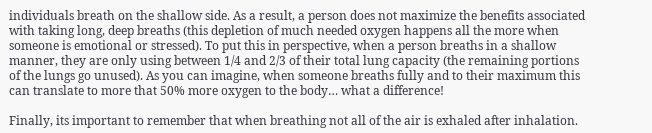individuals breath on the shallow side. As a result, a person does not maximize the benefits associated with taking long, deep breaths (this depletion of much needed oxygen happens all the more when someone is emotional or stressed). To put this in perspective, when a person breaths in a shallow manner, they are only using between 1/4 and 2/3 of their total lung capacity (the remaining portions of the lungs go unused). As you can imagine, when someone breaths fully and to their maximum this can translate to more that 50% more oxygen to the body… what a difference!

Finally, its important to remember that when breathing not all of the air is exhaled after inhalation.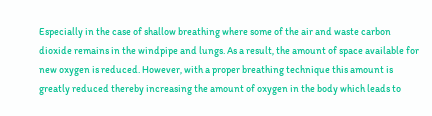Especially in the case of shallow breathing where some of the air and waste carbon dioxide remains in the windpipe and lungs. As a result, the amount of space available for new oxygen is reduced. However, with a proper breathing technique this amount is greatly reduced thereby increasing the amount of oxygen in the body which leads to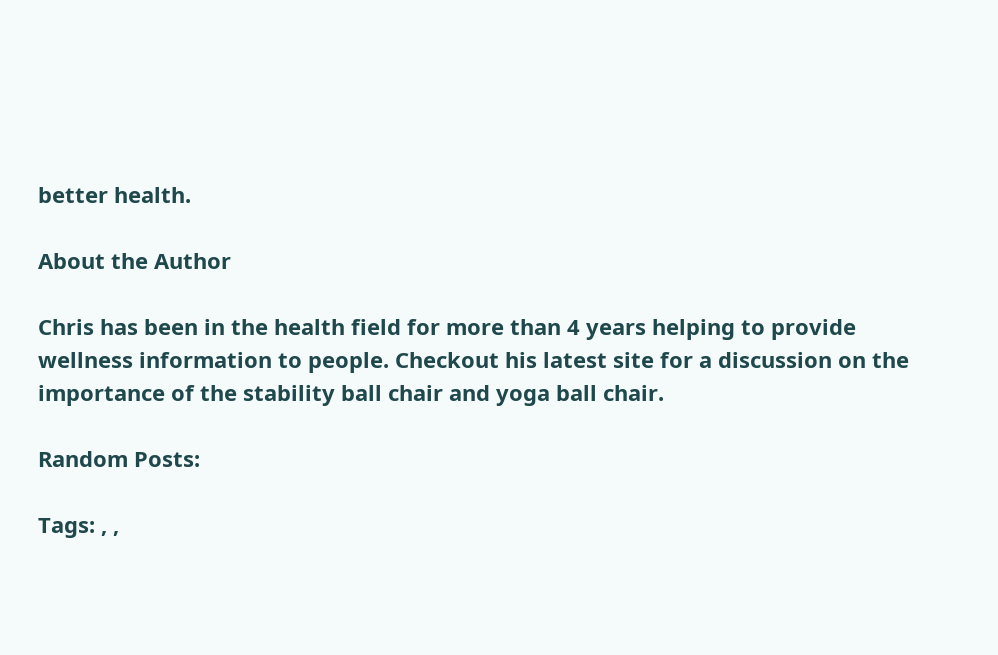better health.

About the Author

Chris has been in the health field for more than 4 years helping to provide wellness information to people. Checkout his latest site for a discussion on the importance of the stability ball chair and yoga ball chair.

Random Posts:

Tags: , ,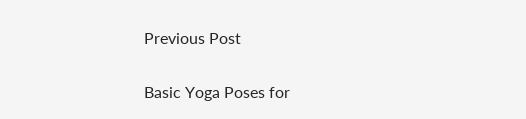Previous Post

Basic Yoga Poses for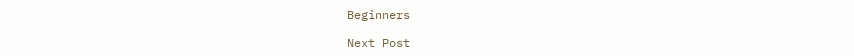Beginners

Next Post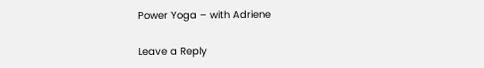Power Yoga – with Adriene

Leave a Reply